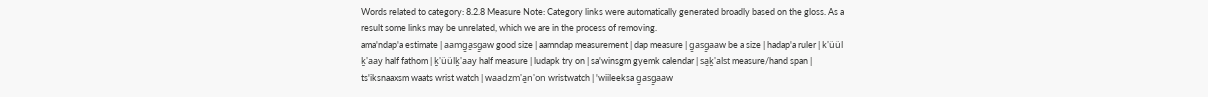Words related to category: 8.2.8 Measure Note: Category links were automatically generated broadly based on the gloss. As a result some links may be unrelated, which we are in the process of removing.
ama'ndap'a estimate | aamg̱a̱sg̱aw good size | aamndap measurement | dap measure | g̱asg̱aaw be a size | hadap'a ruler | k'üül ḵ'aay half fathom | ḵ'üülḵ'aay half measure | ludapk try on | sa'winsgm gyemk calendar | sa̱ḵ'alst measure/hand span | ts'iksnaaxsm waats wrist watch | waadzm'a̱n'on wristwatch | 'wiileeksa g̱asg̱aaw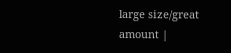large size/great amount |